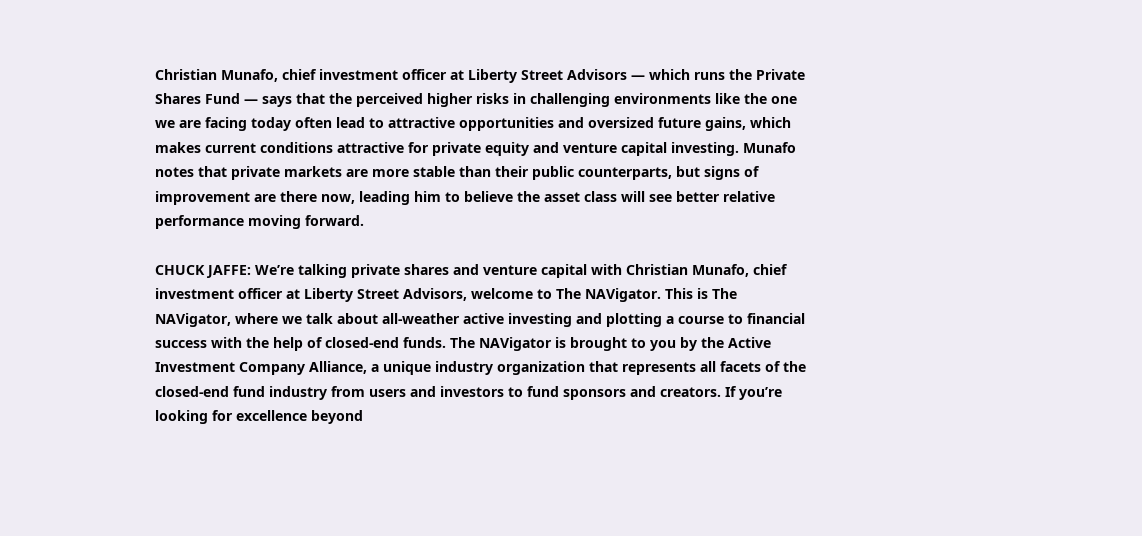Christian Munafo, chief investment officer at Liberty Street Advisors — which runs the Private Shares Fund — says that the perceived higher risks in challenging environments like the one we are facing today often lead to attractive opportunities and oversized future gains, which makes current conditions attractive for private equity and venture capital investing. Munafo notes that private markets are more stable than their public counterparts, but signs of improvement are there now, leading him to believe the asset class will see better relative performance moving forward.

CHUCK JAFFE: We’re talking private shares and venture capital with Christian Munafo, chief investment officer at Liberty Street Advisors, welcome to The NAVigator. This is The NAVigator, where we talk about all-weather active investing and plotting a course to financial success with the help of closed-end funds. The NAVigator is brought to you by the Active Investment Company Alliance, a unique industry organization that represents all facets of the closed-end fund industry from users and investors to fund sponsors and creators. If you’re looking for excellence beyond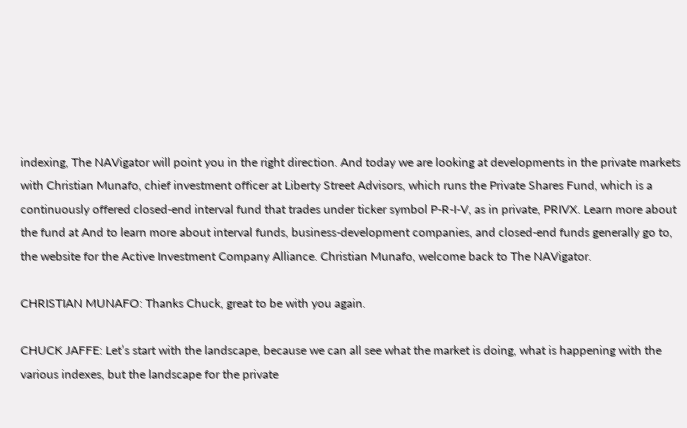indexing, The NAVigator will point you in the right direction. And today we are looking at developments in the private markets with Christian Munafo, chief investment officer at Liberty Street Advisors, which runs the Private Shares Fund, which is a continuously offered closed-end interval fund that trades under ticker symbol P-R-I-V, as in private, PRIVX. Learn more about the fund at And to learn more about interval funds, business-development companies, and closed-end funds generally go to, the website for the Active Investment Company Alliance. Christian Munafo, welcome back to The NAVigator.

CHRISTIAN MUNAFO: Thanks Chuck, great to be with you again.

CHUCK JAFFE: Let’s start with the landscape, because we can all see what the market is doing, what is happening with the various indexes, but the landscape for the private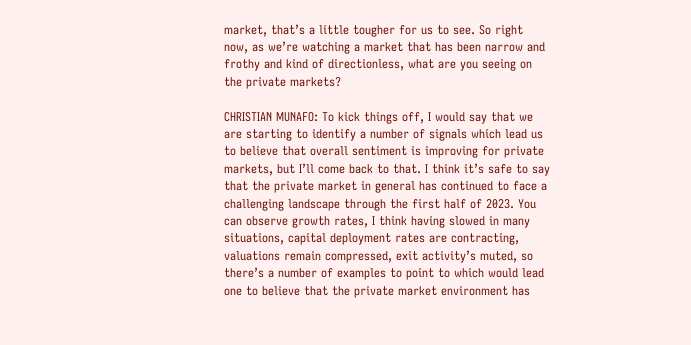market, that’s a little tougher for us to see. So right now, as we’re watching a market that has been narrow and frothy and kind of directionless, what are you seeing on the private markets?

CHRISTIAN MUNAFO: To kick things off, I would say that we are starting to identify a number of signals which lead us to believe that overall sentiment is improving for private markets, but I’ll come back to that. I think it’s safe to say that the private market in general has continued to face a challenging landscape through the first half of 2023. You can observe growth rates, I think having slowed in many situations, capital deployment rates are contracting, valuations remain compressed, exit activity’s muted, so there’s a number of examples to point to which would lead one to believe that the private market environment has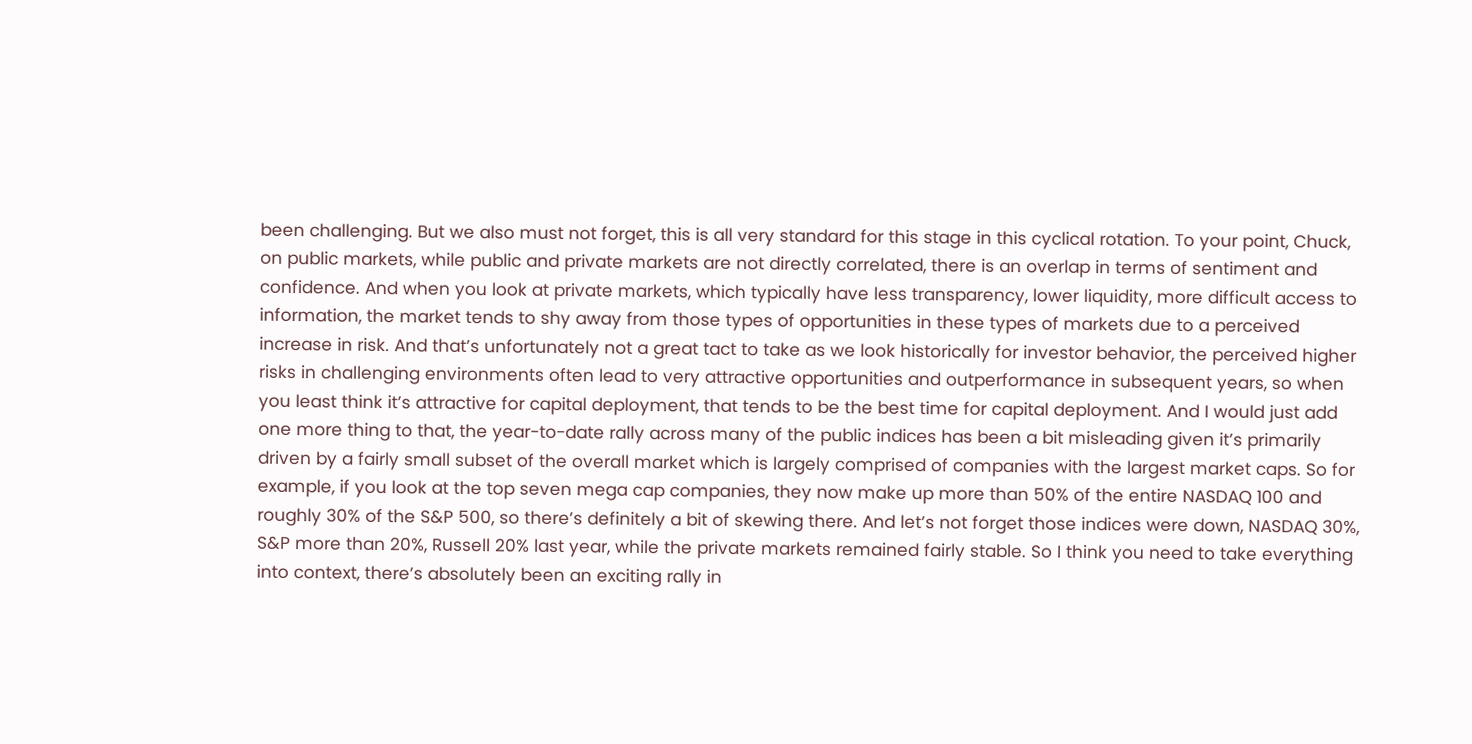been challenging. But we also must not forget, this is all very standard for this stage in this cyclical rotation. To your point, Chuck, on public markets, while public and private markets are not directly correlated, there is an overlap in terms of sentiment and confidence. And when you look at private markets, which typically have less transparency, lower liquidity, more difficult access to information, the market tends to shy away from those types of opportunities in these types of markets due to a perceived increase in risk. And that’s unfortunately not a great tact to take as we look historically for investor behavior, the perceived higher risks in challenging environments often lead to very attractive opportunities and outperformance in subsequent years, so when you least think it’s attractive for capital deployment, that tends to be the best time for capital deployment. And I would just add one more thing to that, the year-to-date rally across many of the public indices has been a bit misleading given it’s primarily driven by a fairly small subset of the overall market which is largely comprised of companies with the largest market caps. So for example, if you look at the top seven mega cap companies, they now make up more than 50% of the entire NASDAQ 100 and roughly 30% of the S&P 500, so there’s definitely a bit of skewing there. And let’s not forget those indices were down, NASDAQ 30%, S&P more than 20%, Russell 20% last year, while the private markets remained fairly stable. So I think you need to take everything into context, there’s absolutely been an exciting rally in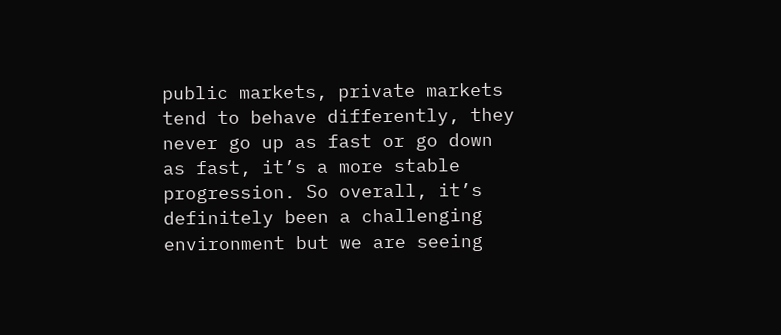public markets, private markets tend to behave differently, they never go up as fast or go down as fast, it’s a more stable progression. So overall, it’s definitely been a challenging environment but we are seeing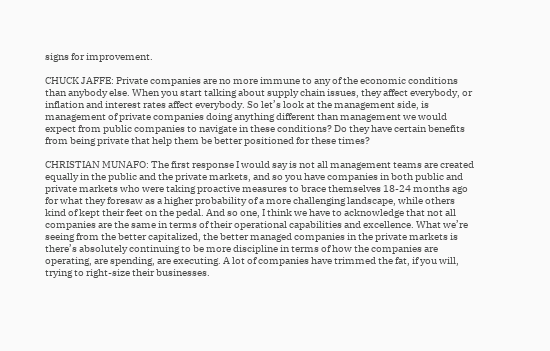signs for improvement.

CHUCK JAFFE: Private companies are no more immune to any of the economic conditions than anybody else. When you start talking about supply chain issues, they affect everybody, or inflation and interest rates affect everybody. So let’s look at the management side, is management of private companies doing anything different than management we would expect from public companies to navigate in these conditions? Do they have certain benefits from being private that help them be better positioned for these times?

CHRISTIAN MUNAFO: The first response I would say is not all management teams are created equally in the public and the private markets, and so you have companies in both public and private markets who were taking proactive measures to brace themselves 18-24 months ago for what they foresaw as a higher probability of a more challenging landscape, while others kind of kept their feet on the pedal. And so one, I think we have to acknowledge that not all companies are the same in terms of their operational capabilities and excellence. What we’re seeing from the better capitalized, the better managed companies in the private markets is there’s absolutely continuing to be more discipline in terms of how the companies are operating, are spending, are executing. A lot of companies have trimmed the fat, if you will, trying to right-size their businesses.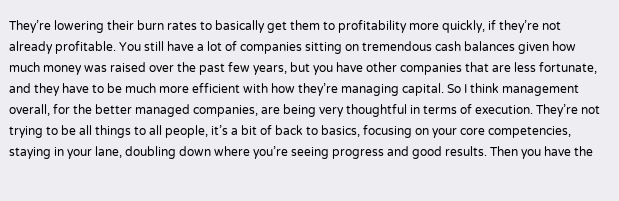They’re lowering their burn rates to basically get them to profitability more quickly, if they’re not already profitable. You still have a lot of companies sitting on tremendous cash balances given how much money was raised over the past few years, but you have other companies that are less fortunate, and they have to be much more efficient with how they’re managing capital. So I think management overall, for the better managed companies, are being very thoughtful in terms of execution. They’re not trying to be all things to all people, it’s a bit of back to basics, focusing on your core competencies, staying in your lane, doubling down where you’re seeing progress and good results. Then you have the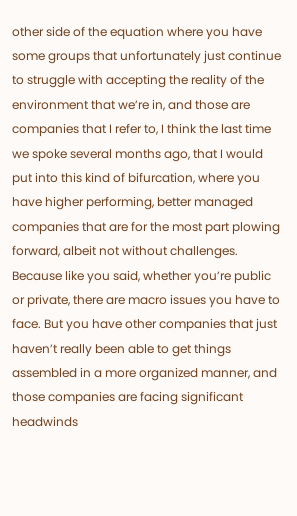other side of the equation where you have some groups that unfortunately just continue to struggle with accepting the reality of the environment that we’re in, and those are companies that I refer to, I think the last time we spoke several months ago, that I would put into this kind of bifurcation, where you have higher performing, better managed companies that are for the most part plowing forward, albeit not without challenges. Because like you said, whether you’re public or private, there are macro issues you have to face. But you have other companies that just haven’t really been able to get things assembled in a more organized manner, and those companies are facing significant headwinds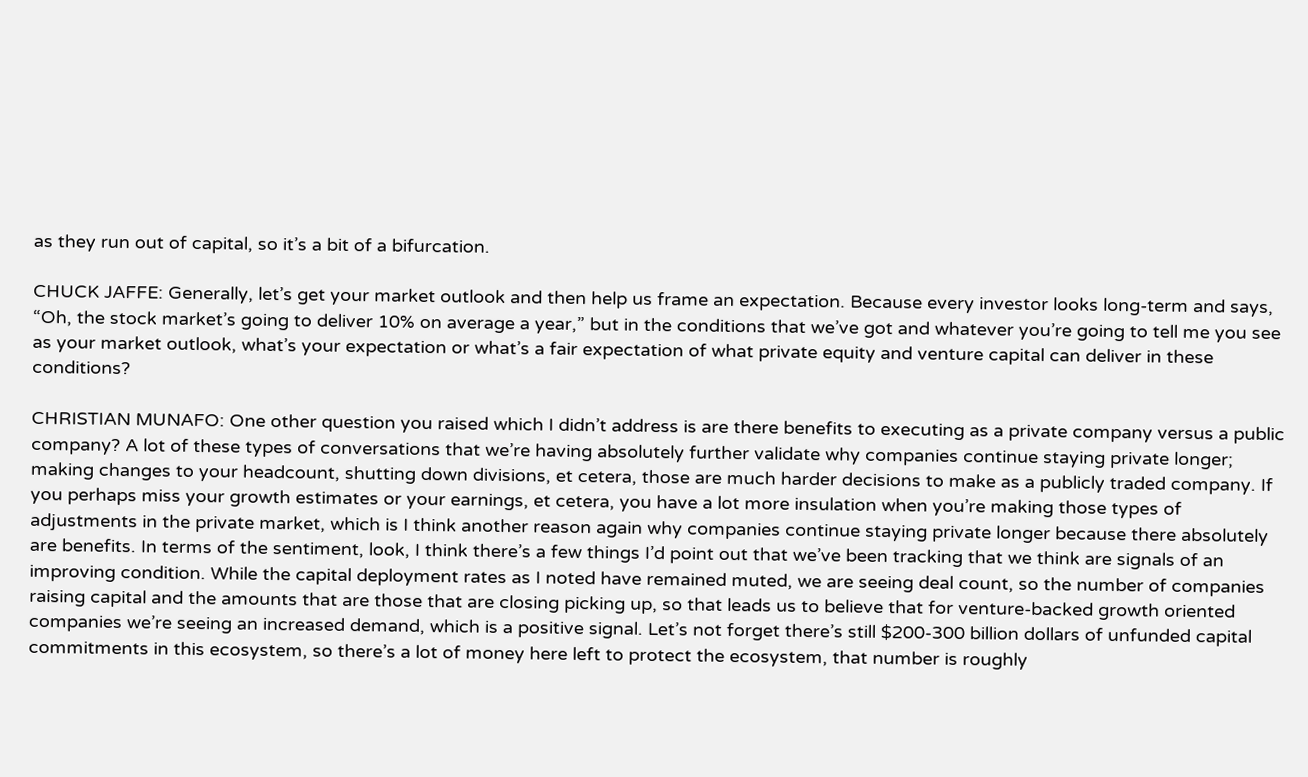as they run out of capital, so it’s a bit of a bifurcation.

CHUCK JAFFE: Generally, let’s get your market outlook and then help us frame an expectation. Because every investor looks long-term and says, “Oh, the stock market’s going to deliver 10% on average a year,” but in the conditions that we’ve got and whatever you’re going to tell me you see as your market outlook, what’s your expectation or what’s a fair expectation of what private equity and venture capital can deliver in these conditions?

CHRISTIAN MUNAFO: One other question you raised which I didn’t address is are there benefits to executing as a private company versus a public company? A lot of these types of conversations that we’re having absolutely further validate why companies continue staying private longer; making changes to your headcount, shutting down divisions, et cetera, those are much harder decisions to make as a publicly traded company. If you perhaps miss your growth estimates or your earnings, et cetera, you have a lot more insulation when you’re making those types of adjustments in the private market, which is I think another reason again why companies continue staying private longer because there absolutely are benefits. In terms of the sentiment, look, I think there’s a few things I’d point out that we’ve been tracking that we think are signals of an improving condition. While the capital deployment rates as I noted have remained muted, we are seeing deal count, so the number of companies raising capital and the amounts that are those that are closing picking up, so that leads us to believe that for venture-backed growth oriented companies we’re seeing an increased demand, which is a positive signal. Let’s not forget there’s still $200-300 billion dollars of unfunded capital commitments in this ecosystem, so there’s a lot of money here left to protect the ecosystem, that number is roughly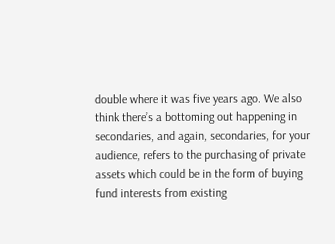double where it was five years ago. We also think there’s a bottoming out happening in secondaries, and again, secondaries, for your audience, refers to the purchasing of private assets which could be in the form of buying fund interests from existing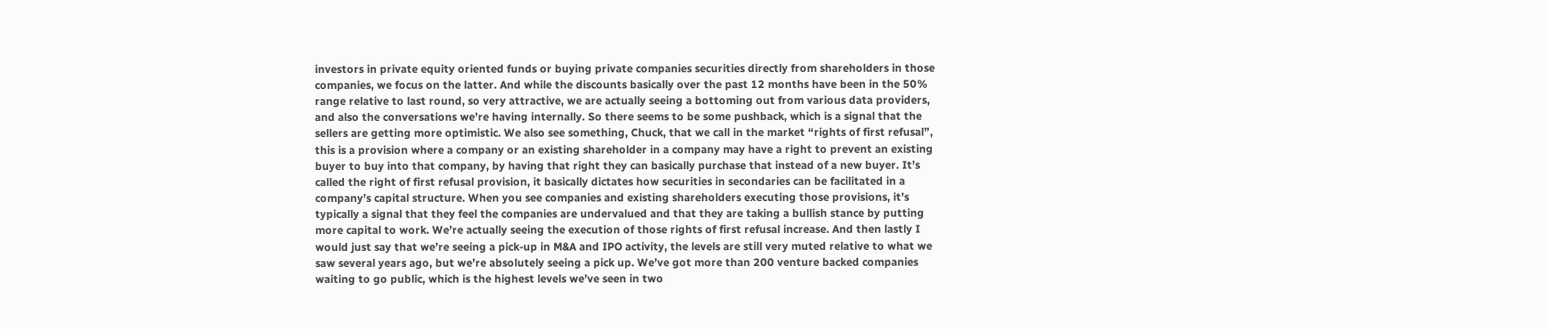investors in private equity oriented funds or buying private companies securities directly from shareholders in those companies, we focus on the latter. And while the discounts basically over the past 12 months have been in the 50% range relative to last round, so very attractive, we are actually seeing a bottoming out from various data providers, and also the conversations we’re having internally. So there seems to be some pushback, which is a signal that the sellers are getting more optimistic. We also see something, Chuck, that we call in the market “rights of first refusal”, this is a provision where a company or an existing shareholder in a company may have a right to prevent an existing buyer to buy into that company, by having that right they can basically purchase that instead of a new buyer. It’s called the right of first refusal provision, it basically dictates how securities in secondaries can be facilitated in a company’s capital structure. When you see companies and existing shareholders executing those provisions, it’s typically a signal that they feel the companies are undervalued and that they are taking a bullish stance by putting more capital to work. We’re actually seeing the execution of those rights of first refusal increase. And then lastly I would just say that we’re seeing a pick-up in M&A and IPO activity, the levels are still very muted relative to what we saw several years ago, but we’re absolutely seeing a pick up. We’ve got more than 200 venture backed companies waiting to go public, which is the highest levels we’ve seen in two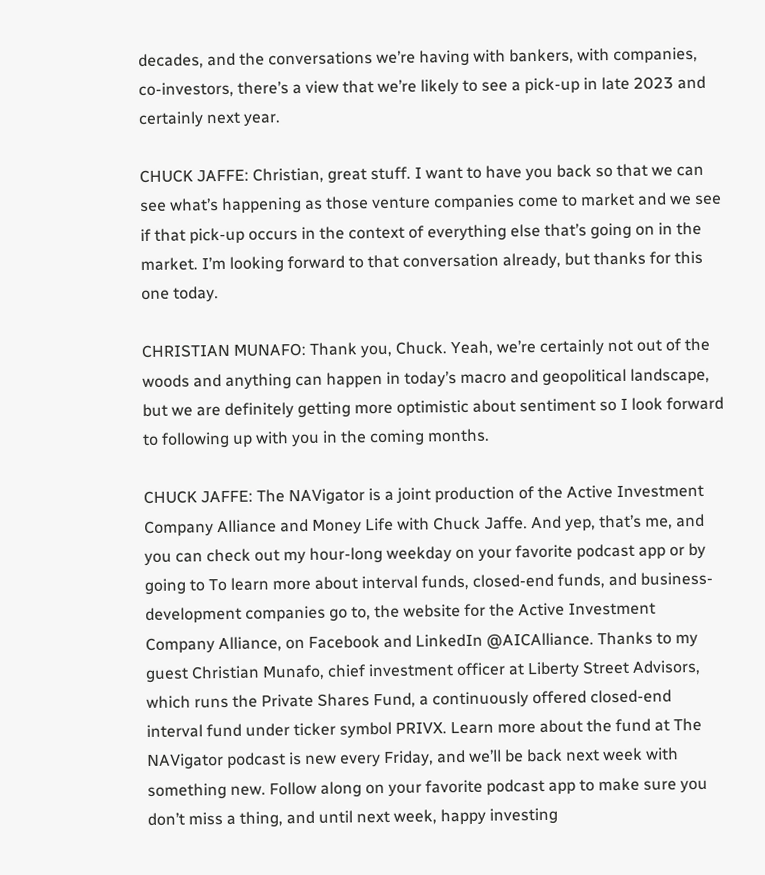decades, and the conversations we’re having with bankers, with companies, co-investors, there’s a view that we’re likely to see a pick-up in late 2023 and certainly next year.

CHUCK JAFFE: Christian, great stuff. I want to have you back so that we can see what’s happening as those venture companies come to market and we see if that pick-up occurs in the context of everything else that’s going on in the market. I’m looking forward to that conversation already, but thanks for this one today.

CHRISTIAN MUNAFO: Thank you, Chuck. Yeah, we’re certainly not out of the woods and anything can happen in today’s macro and geopolitical landscape, but we are definitely getting more optimistic about sentiment so I look forward to following up with you in the coming months.

CHUCK JAFFE: The NAVigator is a joint production of the Active Investment Company Alliance and Money Life with Chuck Jaffe. And yep, that’s me, and you can check out my hour-long weekday on your favorite podcast app or by going to To learn more about interval funds, closed-end funds, and business-development companies go to, the website for the Active Investment Company Alliance, on Facebook and LinkedIn @AICAlliance. Thanks to my guest Christian Munafo, chief investment officer at Liberty Street Advisors, which runs the Private Shares Fund, a continuously offered closed-end interval fund under ticker symbol PRIVX. Learn more about the fund at The NAVigator podcast is new every Friday, and we’ll be back next week with something new. Follow along on your favorite podcast app to make sure you don’t miss a thing, and until next week, happy investing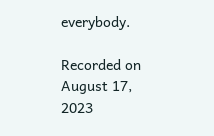everybody.

Recorded on August 17, 2023